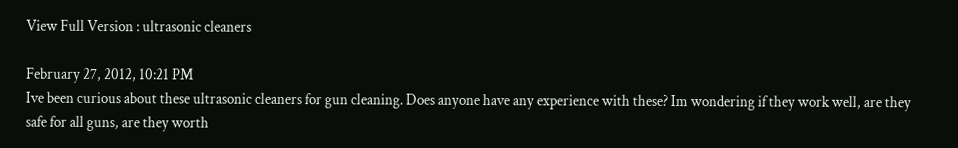View Full Version : ultrasonic cleaners

February 27, 2012, 10:21 PM
Ive been curious about these ultrasonic cleaners for gun cleaning. Does anyone have any experience with these? Im wondering if they work well, are they safe for all guns, are they worth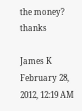the money? thanks

James K
February 28, 2012, 12:19 AM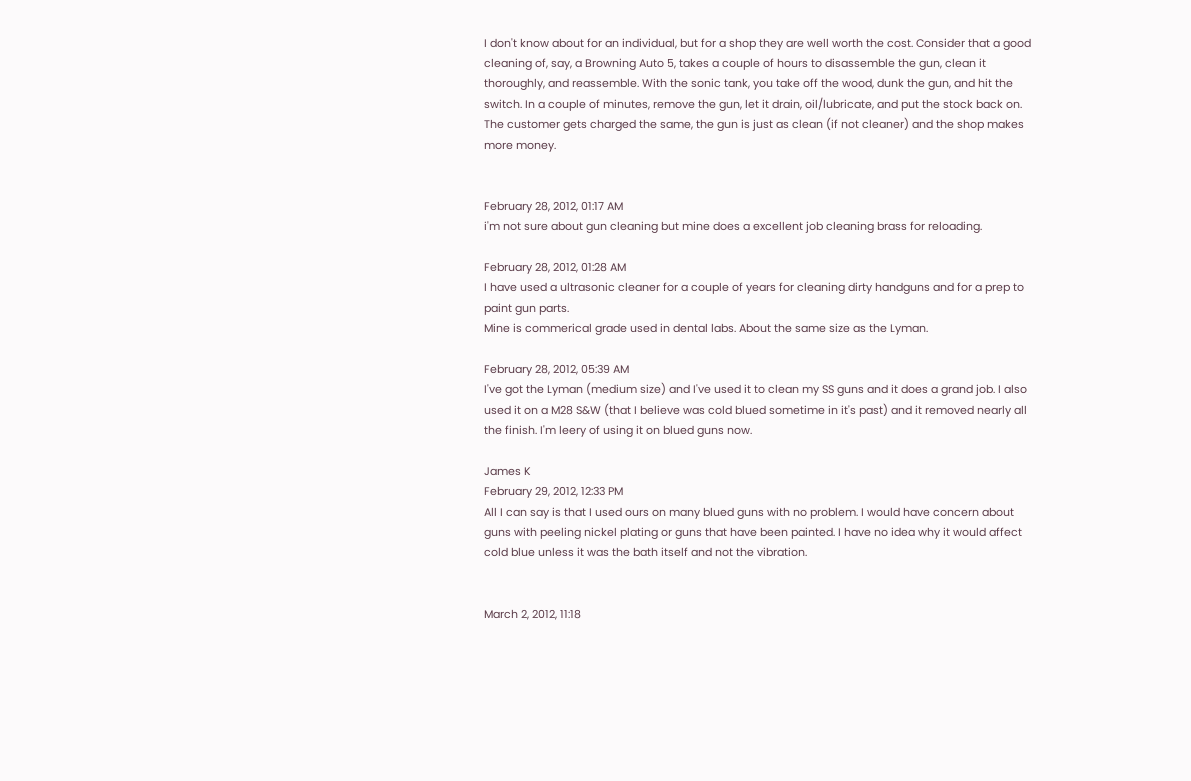I don't know about for an individual, but for a shop they are well worth the cost. Consider that a good cleaning of, say, a Browning Auto 5, takes a couple of hours to disassemble the gun, clean it thoroughly, and reassemble. With the sonic tank, you take off the wood, dunk the gun, and hit the switch. In a couple of minutes, remove the gun, let it drain, oil/lubricate, and put the stock back on. The customer gets charged the same, the gun is just as clean (if not cleaner) and the shop makes more money.


February 28, 2012, 01:17 AM
i'm not sure about gun cleaning but mine does a excellent job cleaning brass for reloading.

February 28, 2012, 01:28 AM
I have used a ultrasonic cleaner for a couple of years for cleaning dirty handguns and for a prep to paint gun parts.
Mine is commerical grade used in dental labs. About the same size as the Lyman.

February 28, 2012, 05:39 AM
I've got the Lyman (medium size) and I've used it to clean my SS guns and it does a grand job. I also used it on a M28 S&W (that I believe was cold blued sometime in it's past) and it removed nearly all the finish. I'm leery of using it on blued guns now.

James K
February 29, 2012, 12:33 PM
All I can say is that I used ours on many blued guns with no problem. I would have concern about guns with peeling nickel plating or guns that have been painted. I have no idea why it would affect cold blue unless it was the bath itself and not the vibration.


March 2, 2012, 11:18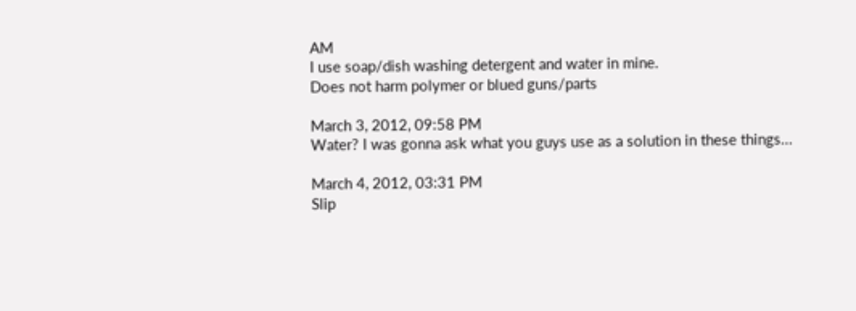AM
I use soap/dish washing detergent and water in mine.
Does not harm polymer or blued guns/parts

March 3, 2012, 09:58 PM
Water? I was gonna ask what you guys use as a solution in these things...

March 4, 2012, 03:31 PM
Slip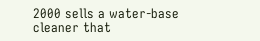2000 sells a water-base cleaner that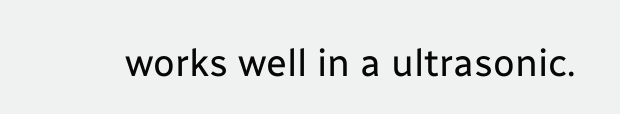works well in a ultrasonic.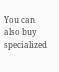You can also buy specialized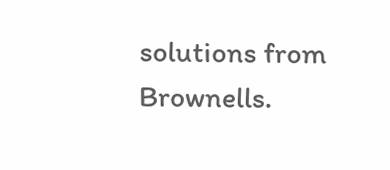solutions from Brownells.